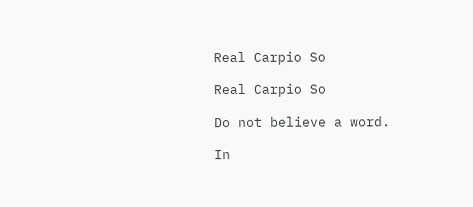Real Carpio So

Real Carpio So

Do not believe a word.

In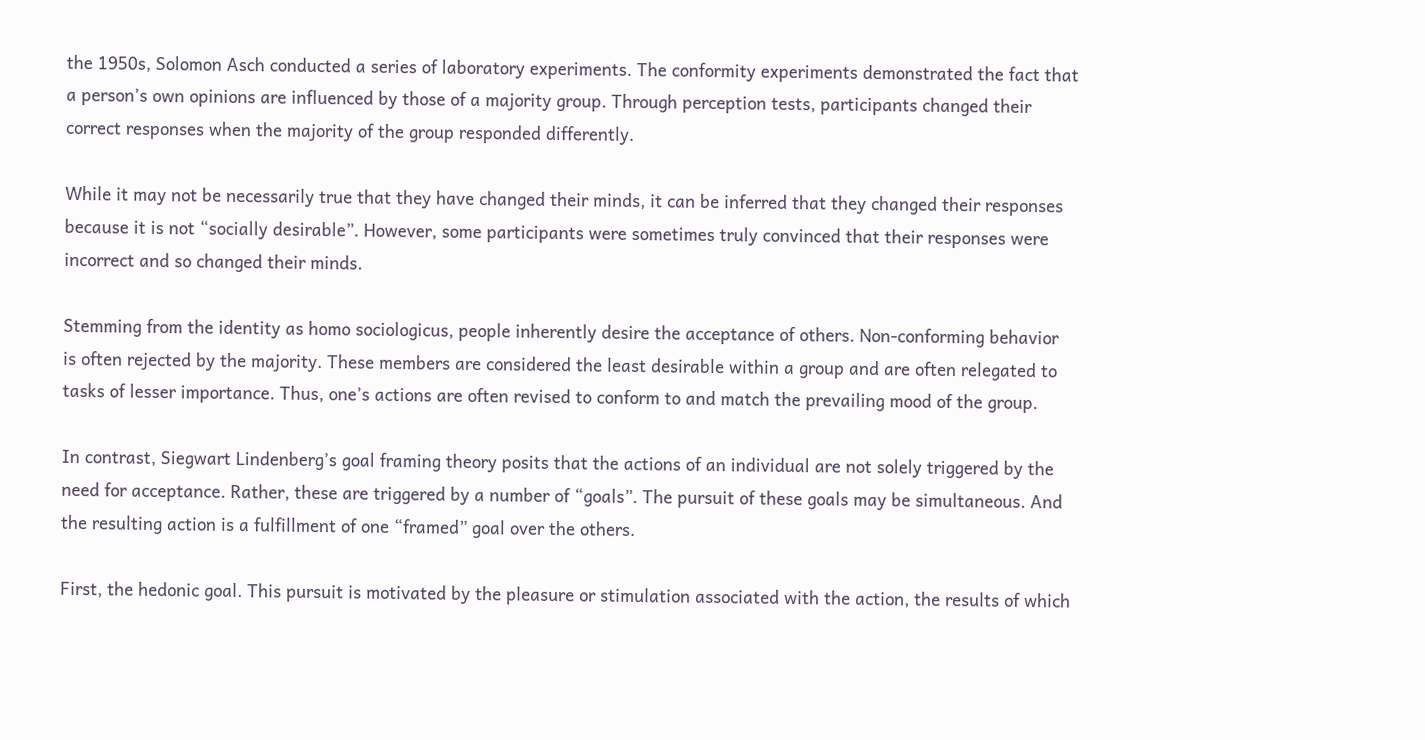the 1950s, Solomon Asch conducted a series of laboratory experiments. The conformity experiments demonstrated the fact that a person’s own opinions are influenced by those of a majority group. Through perception tests, participants changed their correct responses when the majority of the group responded differently.

While it may not be necessarily true that they have changed their minds, it can be inferred that they changed their responses because it is not “socially desirable”. However, some participants were sometimes truly convinced that their responses were incorrect and so changed their minds.

Stemming from the identity as homo sociologicus, people inherently desire the acceptance of others. Non-conforming behavior is often rejected by the majority. These members are considered the least desirable within a group and are often relegated to tasks of lesser importance. Thus, one’s actions are often revised to conform to and match the prevailing mood of the group.

In contrast, Siegwart Lindenberg’s goal framing theory posits that the actions of an individual are not solely triggered by the need for acceptance. Rather, these are triggered by a number of “goals”. The pursuit of these goals may be simultaneous. And the resulting action is a fulfillment of one “framed” goal over the others.

First, the hedonic goal. This pursuit is motivated by the pleasure or stimulation associated with the action, the results of which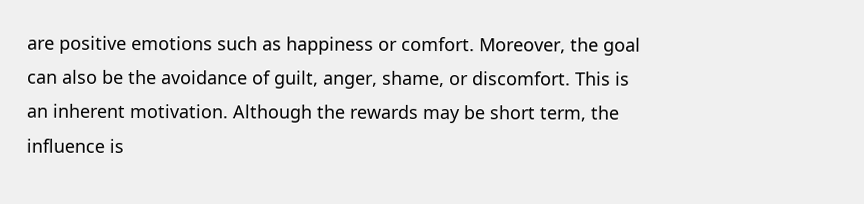are positive emotions such as happiness or comfort. Moreover, the goal can also be the avoidance of guilt, anger, shame, or discomfort. This is an inherent motivation. Although the rewards may be short term, the influence is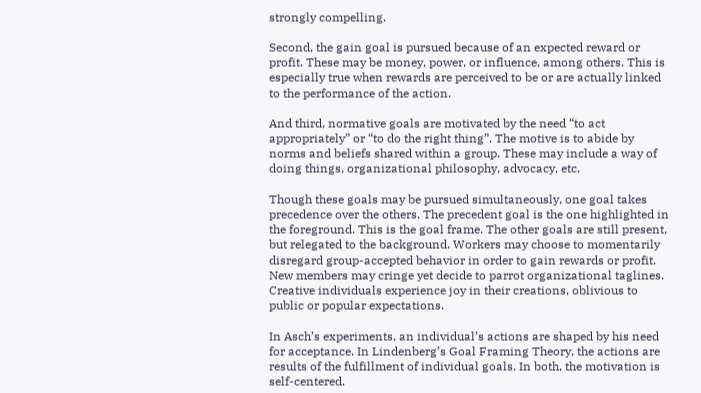strongly compelling.

Second, the gain goal is pursued because of an expected reward or profit. These may be money, power, or influence, among others. This is especially true when rewards are perceived to be or are actually linked to the performance of the action.

And third, normative goals are motivated by the need “to act appropriately” or “to do the right thing”. The motive is to abide by norms and beliefs shared within a group. These may include a way of doing things, organizational philosophy, advocacy, etc.

Though these goals may be pursued simultaneously, one goal takes precedence over the others. The precedent goal is the one highlighted in the foreground. This is the goal frame. The other goals are still present, but relegated to the background. Workers may choose to momentarily disregard group-accepted behavior in order to gain rewards or profit. New members may cringe yet decide to parrot organizational taglines. Creative individuals experience joy in their creations, oblivious to public or popular expectations.

In Asch’s experiments, an individual’s actions are shaped by his need for acceptance. In Lindenberg’s Goal Framing Theory, the actions are results of the fulfillment of individual goals. In both, the motivation is self-centered.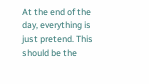At the end of the day, everything is just pretend. This should be the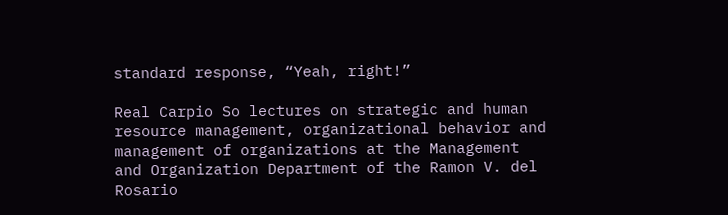standard response, “Yeah, right!”

Real Carpio So lectures on strategic and human resource management, organizational behavior and management of organizations at the Management and Organization Department of the Ramon V. del Rosario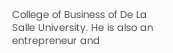College of Business of De La Salle University. He is also an entrepreneur and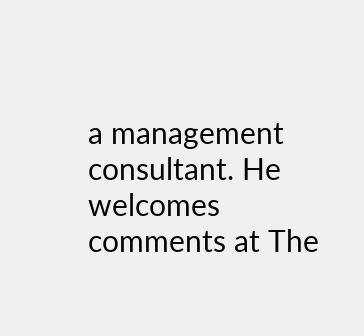a management consultant. He welcomes comments at The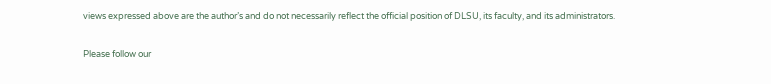views expressed above are the author’s and do not necessarily reflect the official position of DLSU, its faculty, and its administrators.


Please follow our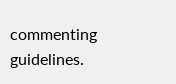commenting guidelines.